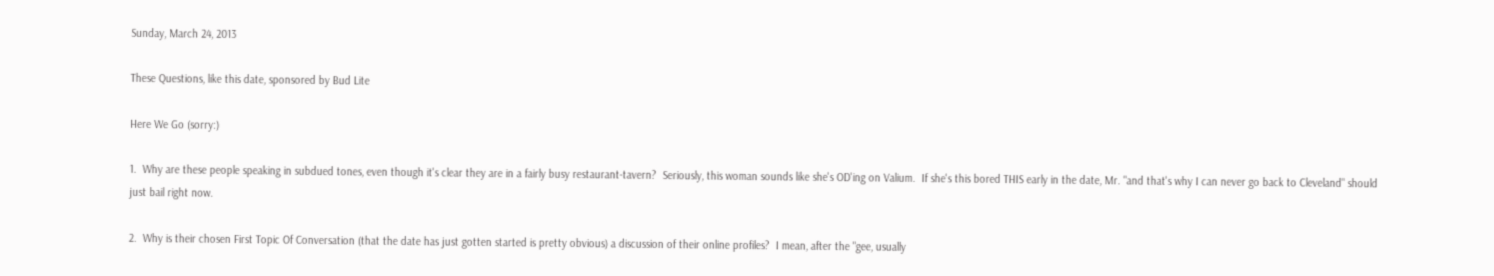Sunday, March 24, 2013

These Questions, like this date, sponsored by Bud Lite

Here We Go (sorry:)

1.  Why are these people speaking in subdued tones, even though it's clear they are in a fairly busy restaurant-tavern?  Seriously, this woman sounds like she's OD'ing on Valium.  If she's this bored THIS early in the date, Mr. "and that's why I can never go back to Cleveland" should just bail right now.

2.  Why is their chosen First Topic Of Conversation (that the date has just gotten started is pretty obvious) a discussion of their online profiles?  I mean, after the "gee, usually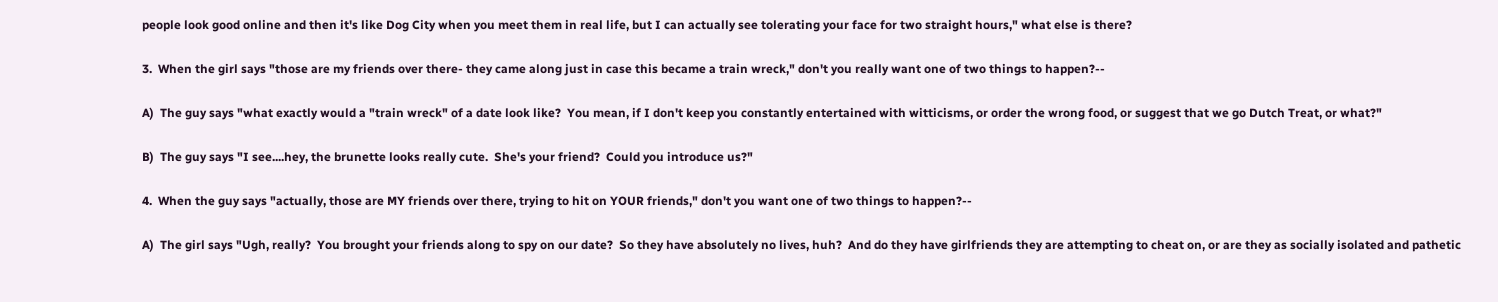people look good online and then it's like Dog City when you meet them in real life, but I can actually see tolerating your face for two straight hours," what else is there?

3.  When the girl says "those are my friends over there- they came along just in case this became a train wreck," don't you really want one of two things to happen?--

A)  The guy says "what exactly would a "train wreck" of a date look like?  You mean, if I don't keep you constantly entertained with witticisms, or order the wrong food, or suggest that we go Dutch Treat, or what?"

B)  The guy says "I see....hey, the brunette looks really cute.  She's your friend?  Could you introduce us?"

4.  When the guy says "actually, those are MY friends over there, trying to hit on YOUR friends," don't you want one of two things to happen?--

A)  The girl says "Ugh, really?  You brought your friends along to spy on our date?  So they have absolutely no lives, huh?  And do they have girlfriends they are attempting to cheat on, or are they as socially isolated and pathetic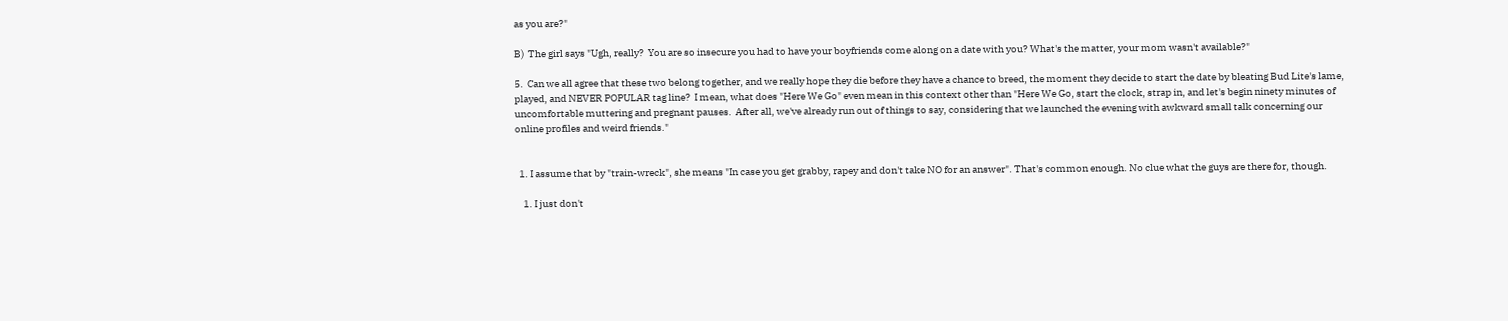as you are?"

B)  The girl says "Ugh, really?  You are so insecure you had to have your boyfriends come along on a date with you? What's the matter, your mom wasn't available?"

5.  Can we all agree that these two belong together, and we really hope they die before they have a chance to breed, the moment they decide to start the date by bleating Bud Lite's lame, played, and NEVER POPULAR tag line?  I mean, what does "Here We Go" even mean in this context other than "Here We Go, start the clock, strap in, and let's begin ninety minutes of uncomfortable muttering and pregnant pauses.  After all, we've already run out of things to say, considering that we launched the evening with awkward small talk concerning our online profiles and weird friends."


  1. I assume that by "train-wreck", she means "In case you get grabby, rapey and don't take NO for an answer". That's common enough. No clue what the guys are there for, though.

    1. I just don't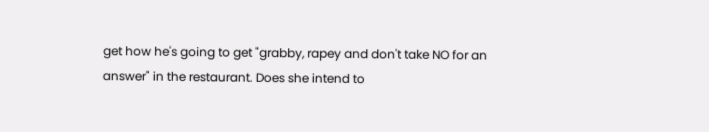get how he's going to get "grabby, rapey and don't take NO for an answer" in the restaurant. Does she intend to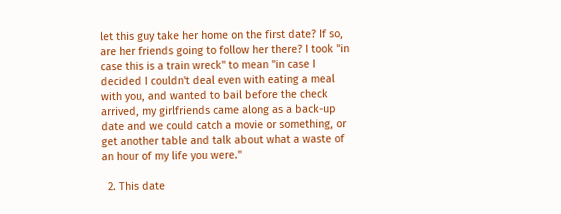let this guy take her home on the first date? If so, are her friends going to follow her there? I took "in case this is a train wreck" to mean "in case I decided I couldn't deal even with eating a meal with you, and wanted to bail before the check arrived, my girlfriends came along as a back-up date and we could catch a movie or something, or get another table and talk about what a waste of an hour of my life you were."

  2. This date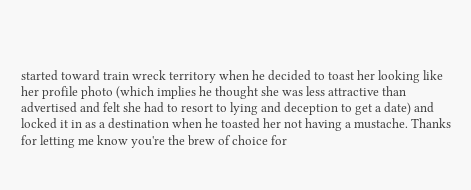started toward train wreck territory when he decided to toast her looking like her profile photo (which implies he thought she was less attractive than advertised and felt she had to resort to lying and deception to get a date) and locked it in as a destination when he toasted her not having a mustache. Thanks for letting me know you're the brew of choice for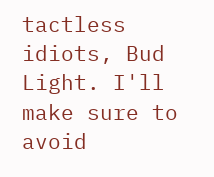tactless idiots, Bud Light. I'll make sure to avoid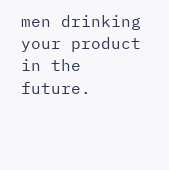men drinking your product in the future.